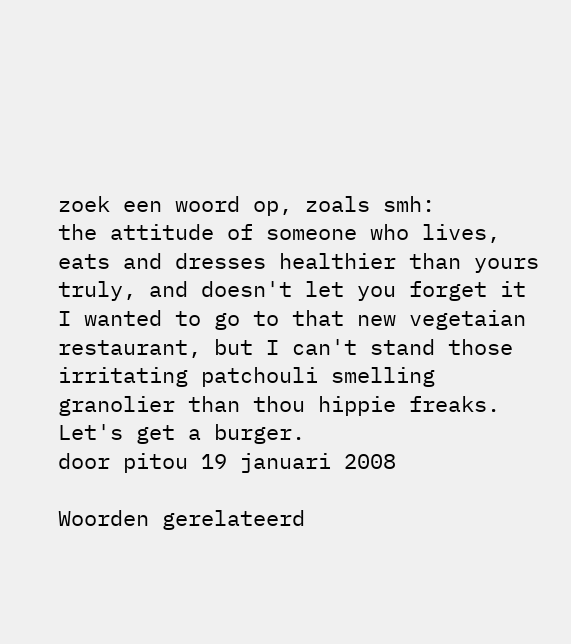zoek een woord op, zoals smh:
the attitude of someone who lives, eats and dresses healthier than yours truly, and doesn't let you forget it
I wanted to go to that new vegetaian restaurant, but I can't stand those irritating patchouli smelling granolier than thou hippie freaks. Let's get a burger.
door pitou 19 januari 2008

Woorden gerelateerd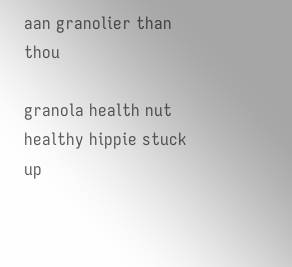aan granolier than thou

granola health nut healthy hippie stuck up